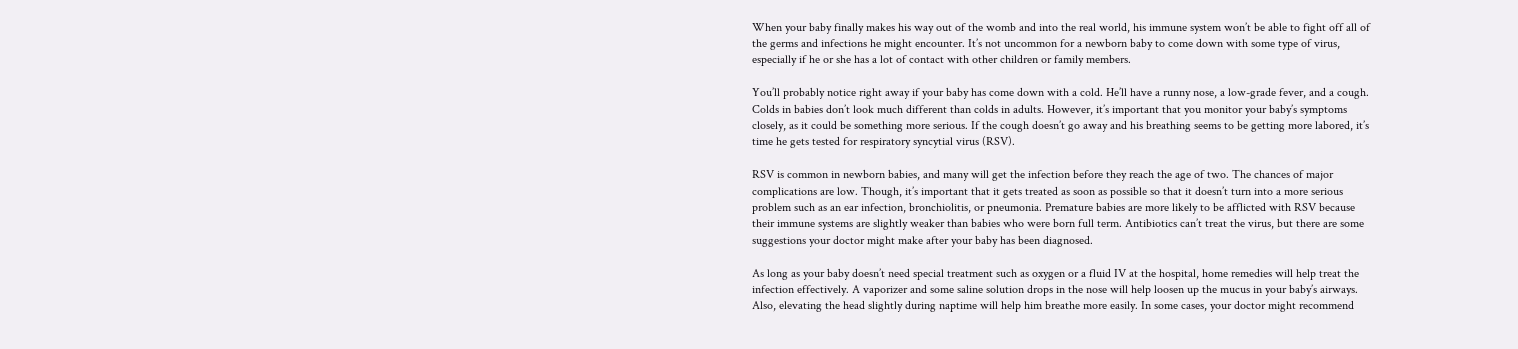When your baby finally makes his way out of the womb and into the real world, his immune system won’t be able to fight off all of the germs and infections he might encounter. It’s not uncommon for a newborn baby to come down with some type of virus, especially if he or she has a lot of contact with other children or family members.

You’ll probably notice right away if your baby has come down with a cold. He’ll have a runny nose, a low-grade fever, and a cough. Colds in babies don’t look much different than colds in adults. However, it’s important that you monitor your baby’s symptoms closely, as it could be something more serious. If the cough doesn’t go away and his breathing seems to be getting more labored, it’s time he gets tested for respiratory syncytial virus (RSV).

RSV is common in newborn babies, and many will get the infection before they reach the age of two. The chances of major complications are low. Though, it’s important that it gets treated as soon as possible so that it doesn’t turn into a more serious problem such as an ear infection, bronchiolitis, or pneumonia. Premature babies are more likely to be afflicted with RSV because their immune systems are slightly weaker than babies who were born full term. Antibiotics can’t treat the virus, but there are some suggestions your doctor might make after your baby has been diagnosed.

As long as your baby doesn’t need special treatment such as oxygen or a fluid IV at the hospital, home remedies will help treat the infection effectively. A vaporizer and some saline solution drops in the nose will help loosen up the mucus in your baby’s airways. Also, elevating the head slightly during naptime will help him breathe more easily. In some cases, your doctor might recommend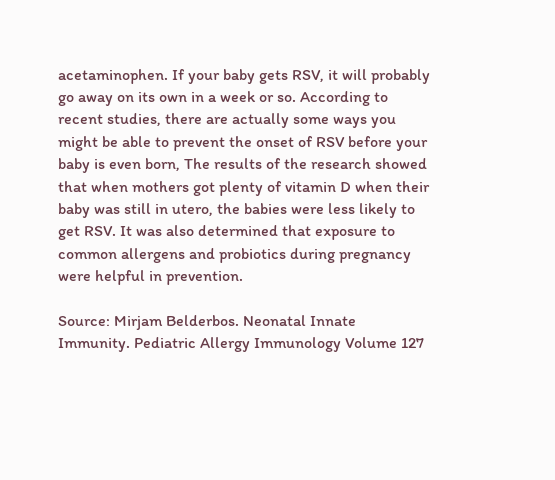acetaminophen. If your baby gets RSV, it will probably go away on its own in a week or so. According to recent studies, there are actually some ways you might be able to prevent the onset of RSV before your baby is even born, The results of the research showed that when mothers got plenty of vitamin D when their baby was still in utero, the babies were less likely to get RSV. It was also determined that exposure to common allergens and probiotics during pregnancy were helpful in prevention.

Source: Mirjam Belderbos. Neonatal Innate Immunity. Pediatric Allergy Immunology Volume 127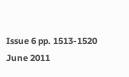Issue 6 pp. 1513-1520 June 2011